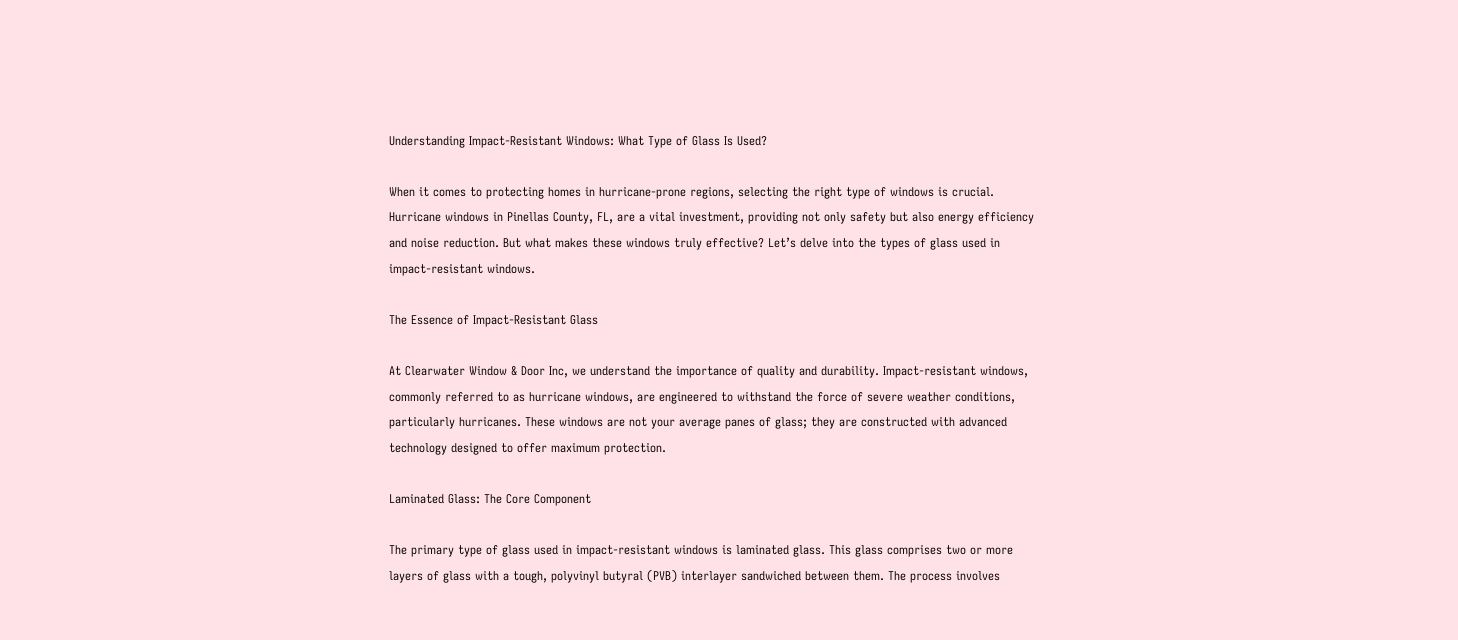Understanding Impact-Resistant Windows: What Type of Glass Is Used?

When it comes to protecting homes in hurricane-prone regions, selecting the right type of windows is crucial. Hurricane windows in Pinellas County, FL, are a vital investment, providing not only safety but also energy efficiency and noise reduction. But what makes these windows truly effective? Let’s delve into the types of glass used in impact-resistant windows.

The Essence of Impact-Resistant Glass

At Clearwater Window & Door Inc, we understand the importance of quality and durability. Impact-resistant windows, commonly referred to as hurricane windows, are engineered to withstand the force of severe weather conditions, particularly hurricanes. These windows are not your average panes of glass; they are constructed with advanced technology designed to offer maximum protection.

Laminated Glass: The Core Component

The primary type of glass used in impact-resistant windows is laminated glass. This glass comprises two or more layers of glass with a tough, polyvinyl butyral (PVB) interlayer sandwiched between them. The process involves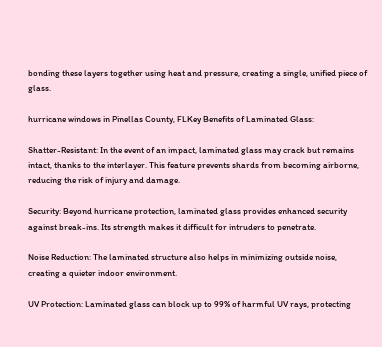bonding these layers together using heat and pressure, creating a single, unified piece of glass.

hurricane windows in Pinellas County, FLKey Benefits of Laminated Glass:

Shatter-Resistant: In the event of an impact, laminated glass may crack but remains intact, thanks to the interlayer. This feature prevents shards from becoming airborne, reducing the risk of injury and damage.

Security: Beyond hurricane protection, laminated glass provides enhanced security against break-ins. Its strength makes it difficult for intruders to penetrate.

Noise Reduction: The laminated structure also helps in minimizing outside noise, creating a quieter indoor environment.

UV Protection: Laminated glass can block up to 99% of harmful UV rays, protecting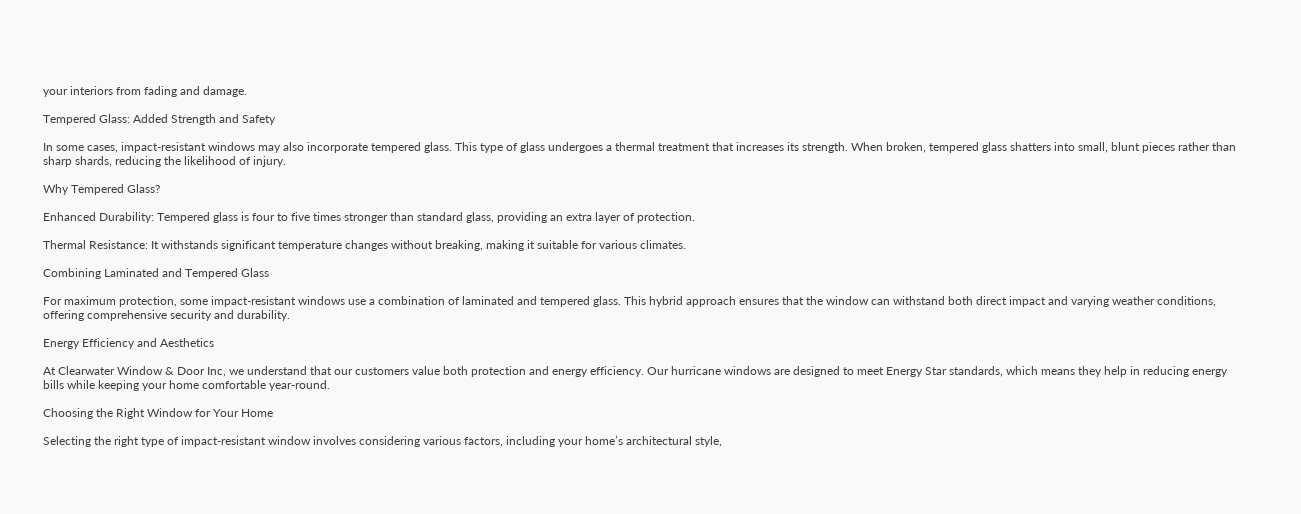your interiors from fading and damage.

Tempered Glass: Added Strength and Safety

In some cases, impact-resistant windows may also incorporate tempered glass. This type of glass undergoes a thermal treatment that increases its strength. When broken, tempered glass shatters into small, blunt pieces rather than sharp shards, reducing the likelihood of injury.

Why Tempered Glass?

Enhanced Durability: Tempered glass is four to five times stronger than standard glass, providing an extra layer of protection.

Thermal Resistance: It withstands significant temperature changes without breaking, making it suitable for various climates.

Combining Laminated and Tempered Glass

For maximum protection, some impact-resistant windows use a combination of laminated and tempered glass. This hybrid approach ensures that the window can withstand both direct impact and varying weather conditions, offering comprehensive security and durability.

Energy Efficiency and Aesthetics

At Clearwater Window & Door Inc, we understand that our customers value both protection and energy efficiency. Our hurricane windows are designed to meet Energy Star standards, which means they help in reducing energy bills while keeping your home comfortable year-round.

Choosing the Right Window for Your Home

Selecting the right type of impact-resistant window involves considering various factors, including your home’s architectural style,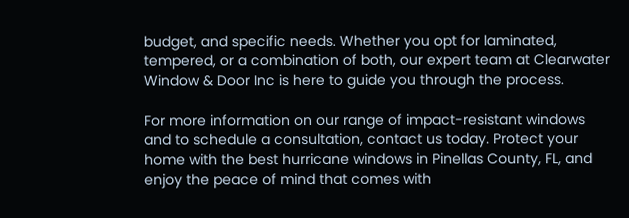budget, and specific needs. Whether you opt for laminated, tempered, or a combination of both, our expert team at Clearwater Window & Door Inc is here to guide you through the process.

For more information on our range of impact-resistant windows and to schedule a consultation, contact us today. Protect your home with the best hurricane windows in Pinellas County, FL, and enjoy the peace of mind that comes with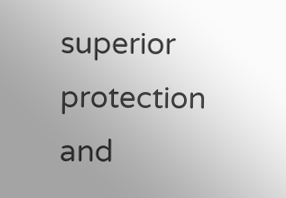superior protection and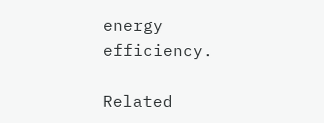energy efficiency.

Related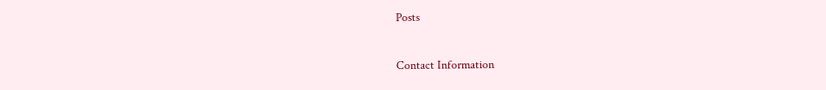Posts

Contact Information